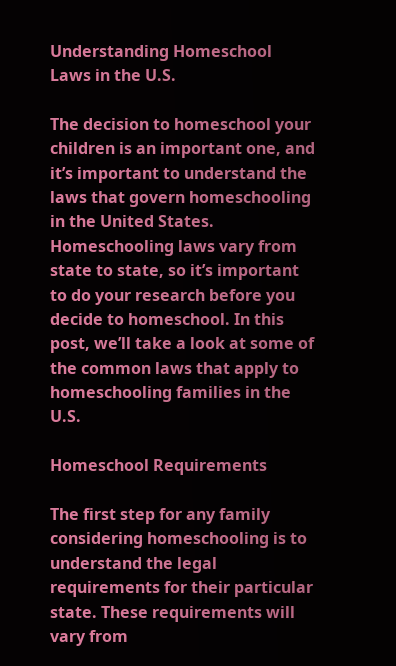Understanding Homeschool Laws in the U.S.

The decision to homeschool your children is an important one, and it’s important to understand the laws that govern homeschooling in the United States. Homeschooling laws vary from state to state, so it’s important to do your research before you decide to homeschool. In this post, we’ll take a look at some of the common laws that apply to homeschooling families in the U.S.

Homeschool Requirements

The first step for any family considering homeschooling is to understand the legal requirements for their particular state. These requirements will vary from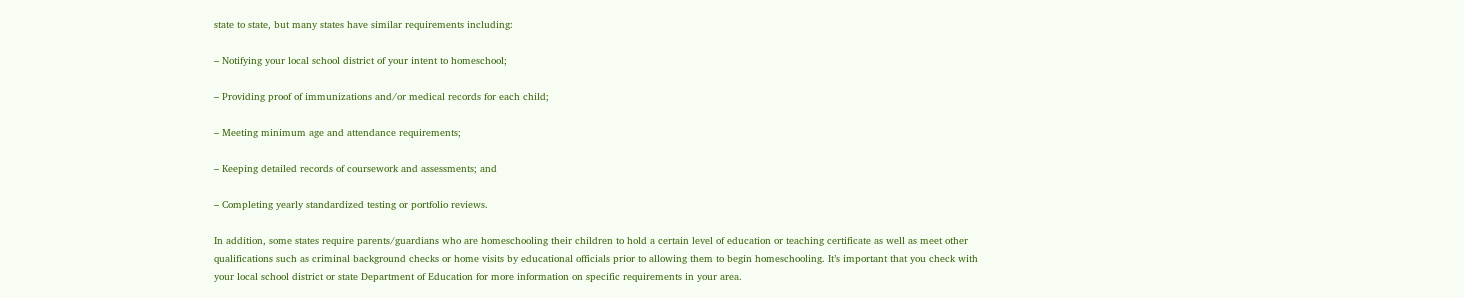state to state, but many states have similar requirements including:

– Notifying your local school district of your intent to homeschool;

– Providing proof of immunizations and/or medical records for each child;

– Meeting minimum age and attendance requirements;

– Keeping detailed records of coursework and assessments; and

– Completing yearly standardized testing or portfolio reviews.

In addition, some states require parents/guardians who are homeschooling their children to hold a certain level of education or teaching certificate as well as meet other qualifications such as criminal background checks or home visits by educational officials prior to allowing them to begin homeschooling. It’s important that you check with your local school district or state Department of Education for more information on specific requirements in your area.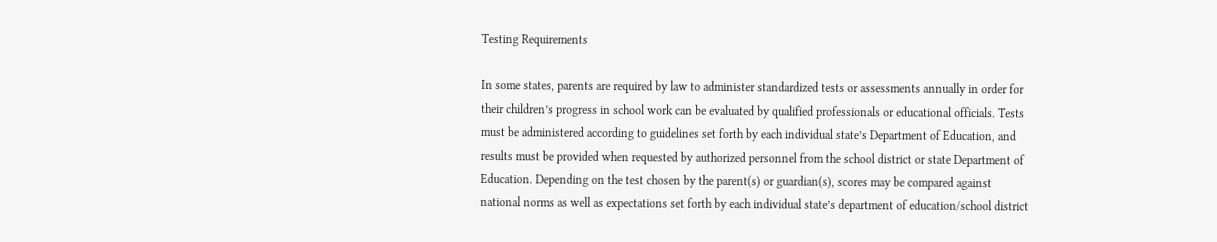Testing Requirements

In some states, parents are required by law to administer standardized tests or assessments annually in order for their children’s progress in school work can be evaluated by qualified professionals or educational officials. Tests must be administered according to guidelines set forth by each individual state’s Department of Education, and results must be provided when requested by authorized personnel from the school district or state Department of Education. Depending on the test chosen by the parent(s) or guardian(s), scores may be compared against national norms as well as expectations set forth by each individual state’s department of education/school district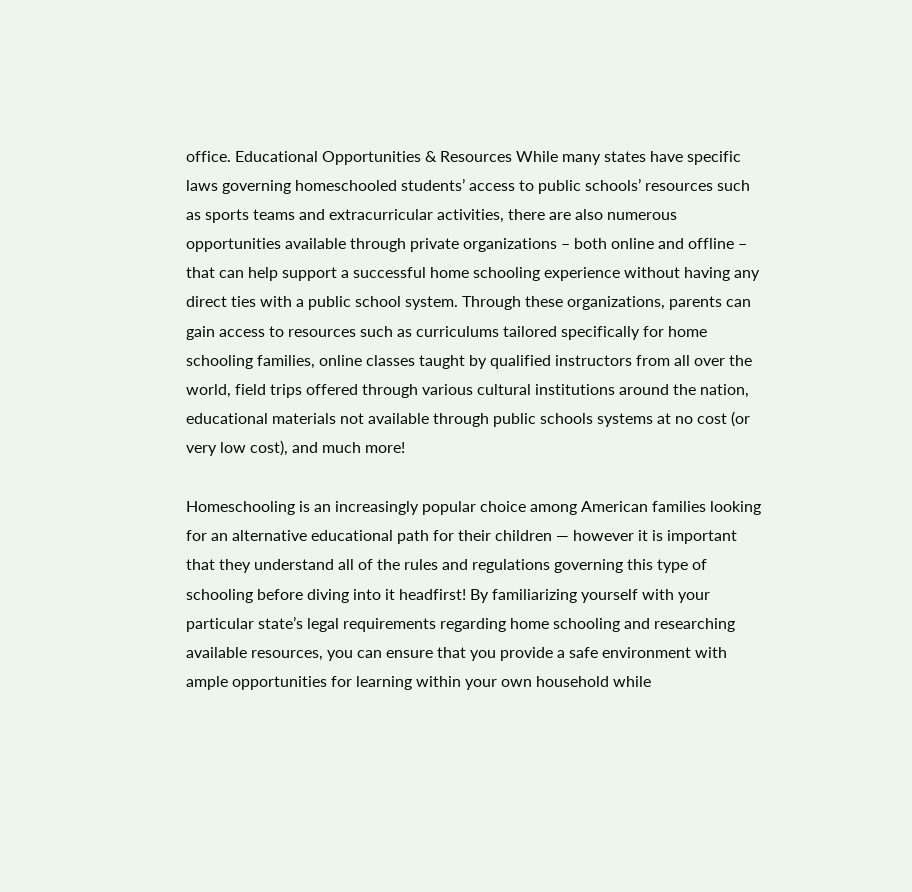office. Educational Opportunities & Resources While many states have specific laws governing homeschooled students’ access to public schools’ resources such as sports teams and extracurricular activities, there are also numerous opportunities available through private organizations – both online and offline – that can help support a successful home schooling experience without having any direct ties with a public school system. Through these organizations, parents can gain access to resources such as curriculums tailored specifically for home schooling families, online classes taught by qualified instructors from all over the world, field trips offered through various cultural institutions around the nation, educational materials not available through public schools systems at no cost (or very low cost), and much more!

Homeschooling is an increasingly popular choice among American families looking for an alternative educational path for their children — however it is important that they understand all of the rules and regulations governing this type of schooling before diving into it headfirst! By familiarizing yourself with your particular state’s legal requirements regarding home schooling and researching available resources, you can ensure that you provide a safe environment with ample opportunities for learning within your own household while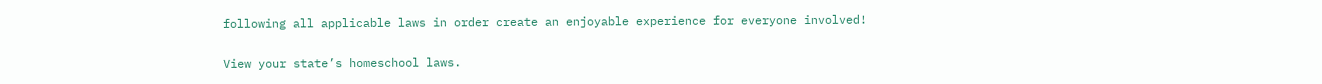following all applicable laws in order create an enjoyable experience for everyone involved!

View your state’s homeschool laws.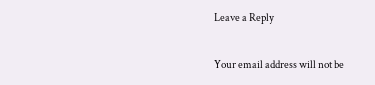Leave a Reply

Your email address will not be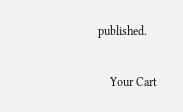published.

    Your Cart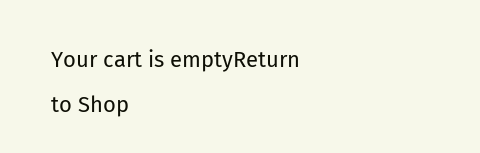Your cart is emptyReturn to Shop